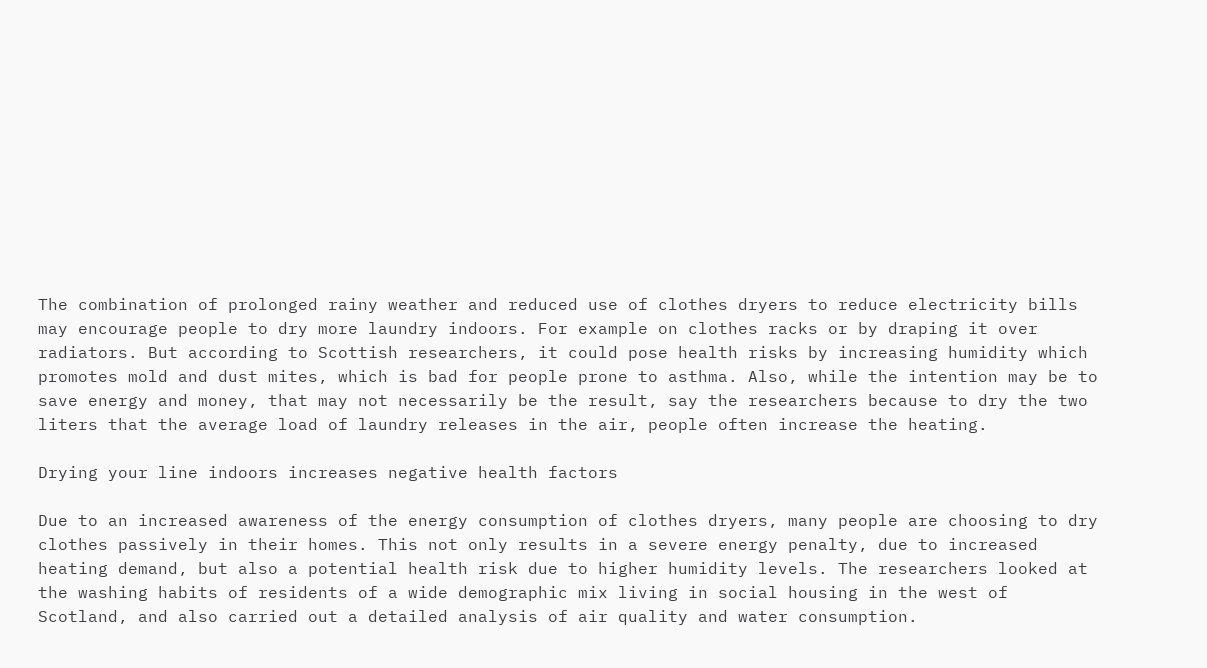The combination of prolonged rainy weather and reduced use of clothes dryers to reduce electricity bills may encourage people to dry more laundry indoors. For example on clothes racks or by draping it over radiators. But according to Scottish researchers, it could pose health risks by increasing humidity which promotes mold and dust mites, which is bad for people prone to asthma. Also, while the intention may be to save energy and money, that may not necessarily be the result, say the researchers because to dry the two liters that the average load of laundry releases in the air, people often increase the heating.

Drying your line indoors increases negative health factors

Due to an increased awareness of the energy consumption of clothes dryers, many people are choosing to dry clothes passively in their homes. This not only results in a severe energy penalty, due to increased heating demand, but also a potential health risk due to higher humidity levels. The researchers looked at the washing habits of residents of a wide demographic mix living in social housing in the west of Scotland, and also carried out a detailed analysis of air quality and water consumption.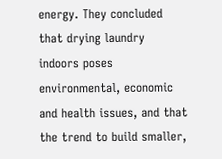energy. They concluded that drying laundry indoors poses environmental, economic and health issues, and that the trend to build smaller,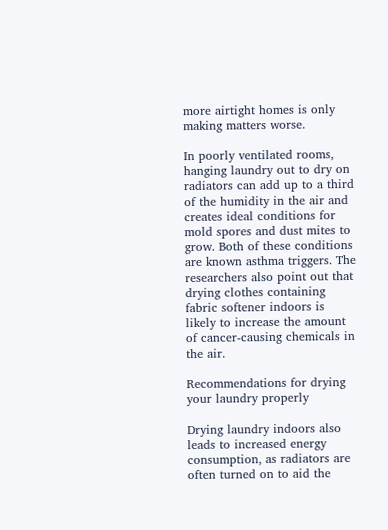more airtight homes is only making matters worse.

In poorly ventilated rooms, hanging laundry out to dry on radiators can add up to a third of the humidity in the air and creates ideal conditions for mold spores and dust mites to grow. Both of these conditions are known asthma triggers. The researchers also point out that drying clothes containing fabric softener indoors is likely to increase the amount of cancer-causing chemicals in the air.

Recommendations for drying your laundry properly

Drying laundry indoors also leads to increased energy consumption, as radiators are often turned on to aid the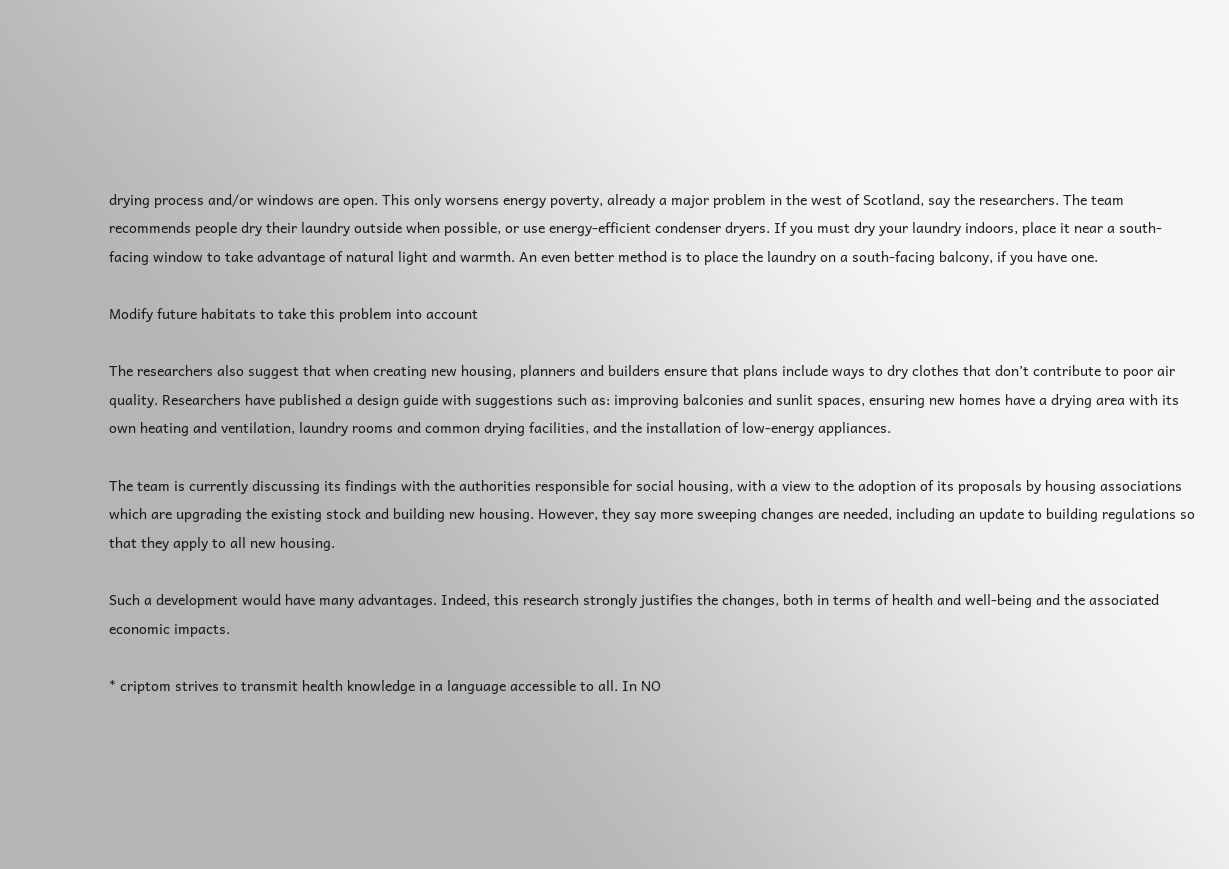drying process and/or windows are open. This only worsens energy poverty, already a major problem in the west of Scotland, say the researchers. The team recommends people dry their laundry outside when possible, or use energy-efficient condenser dryers. If you must dry your laundry indoors, place it near a south-facing window to take advantage of natural light and warmth. An even better method is to place the laundry on a south-facing balcony, if you have one.

Modify future habitats to take this problem into account

The researchers also suggest that when creating new housing, planners and builders ensure that plans include ways to dry clothes that don’t contribute to poor air quality. Researchers have published a design guide with suggestions such as: improving balconies and sunlit spaces, ensuring new homes have a drying area with its own heating and ventilation, laundry rooms and common drying facilities, and the installation of low-energy appliances.

The team is currently discussing its findings with the authorities responsible for social housing, with a view to the adoption of its proposals by housing associations which are upgrading the existing stock and building new housing. However, they say more sweeping changes are needed, including an update to building regulations so that they apply to all new housing.

Such a development would have many advantages. Indeed, this research strongly justifies the changes, both in terms of health and well-being and the associated economic impacts.

* criptom strives to transmit health knowledge in a language accessible to all. In NO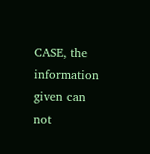CASE, the information given can not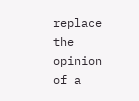replace the opinion of a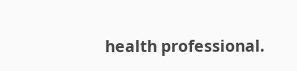health professional.